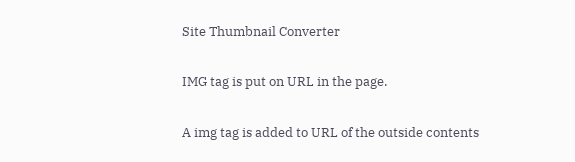Site Thumbnail Converter

IMG tag is put on URL in the page.

A img tag is added to URL of the outside contents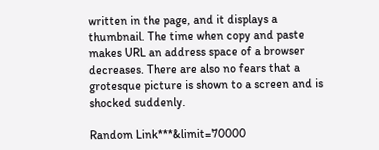written in the page, and it displays a thumbnail. The time when copy and paste makes URL an address space of a browser decreases. There are also no fears that a grotesque picture is shown to a screen and is shocked suddenly.

Random Link***&limit=70000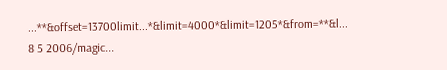...**&offset=13700limit...*&limit=4000*&limit=1205*&from=**&l... 8 5 2006/magic...